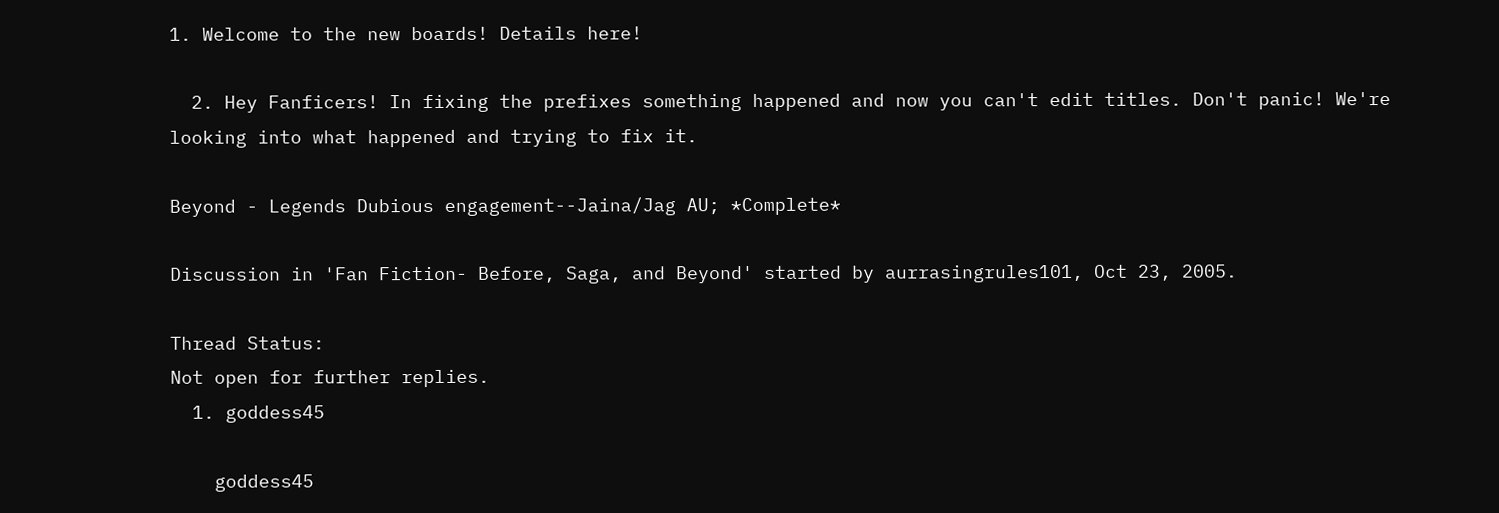1. Welcome to the new boards! Details here!

  2. Hey Fanficers! In fixing the prefixes something happened and now you can't edit titles. Don't panic! We're looking into what happened and trying to fix it.

Beyond - Legends Dubious engagement--Jaina/Jag AU; *Complete*

Discussion in 'Fan Fiction- Before, Saga, and Beyond' started by aurrasingrules101, Oct 23, 2005.

Thread Status:
Not open for further replies.
  1. goddess45

    goddess45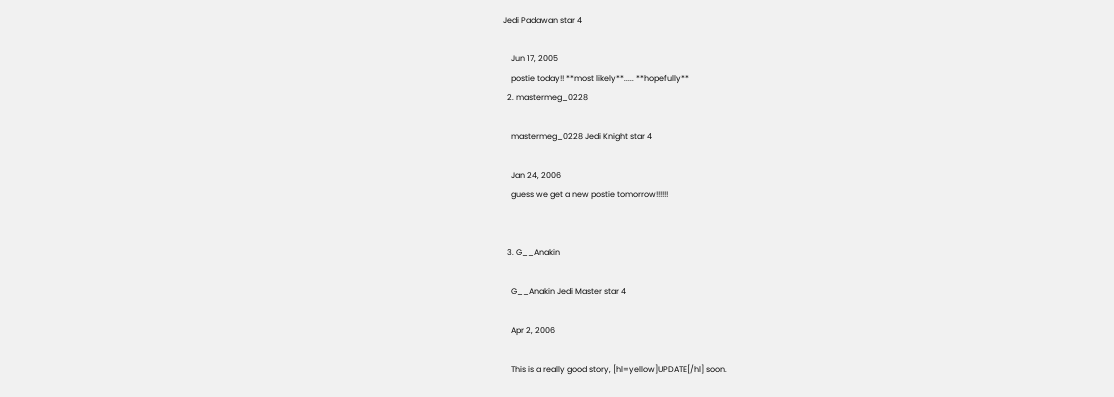Jedi Padawan star 4

    Jun 17, 2005
    postie today!! **most likely**..... **hopefully**
  2. mastermeg_0228

    mastermeg_0228 Jedi Knight star 4

    Jan 24, 2006
    guess we get a new postie tomorrow!!!!!!


  3. G__Anakin

    G__Anakin Jedi Master star 4

    Apr 2, 2006

    This is a really good story, [hl=yellow]UPDATE[/hl] soon.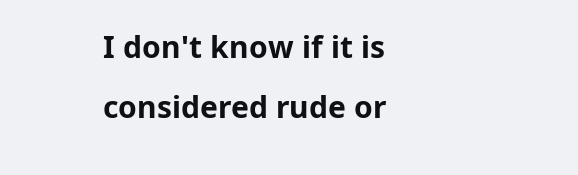I don't know if it is considered rude or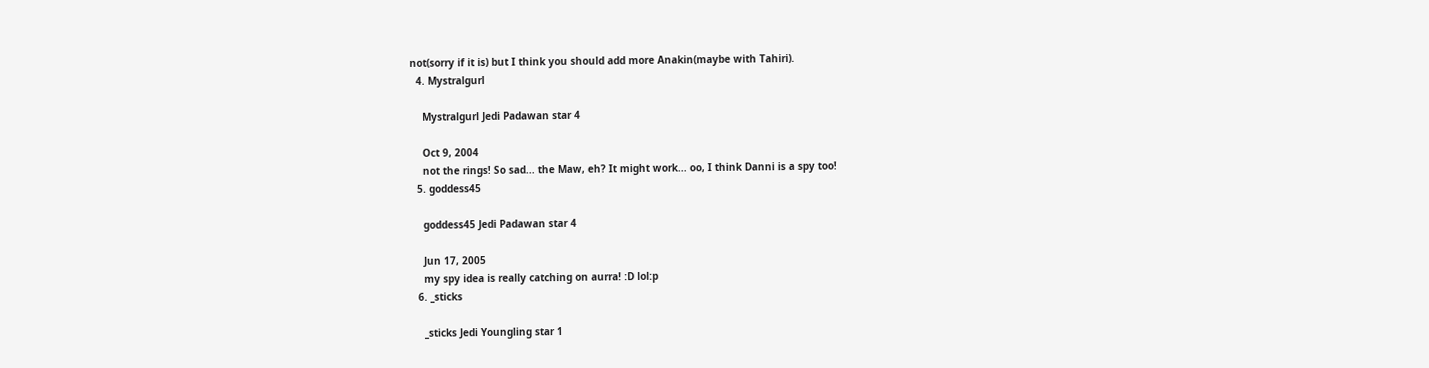not(sorry if it is) but I think you should add more Anakin(maybe with Tahiri).
  4. Mystralgurl

    Mystralgurl Jedi Padawan star 4

    Oct 9, 2004
    not the rings! So sad... the Maw, eh? It might work... oo, I think Danni is a spy too!
  5. goddess45

    goddess45 Jedi Padawan star 4

    Jun 17, 2005
    my spy idea is really catching on aurra! :D lol:p
  6. _sticks

    _sticks Jedi Youngling star 1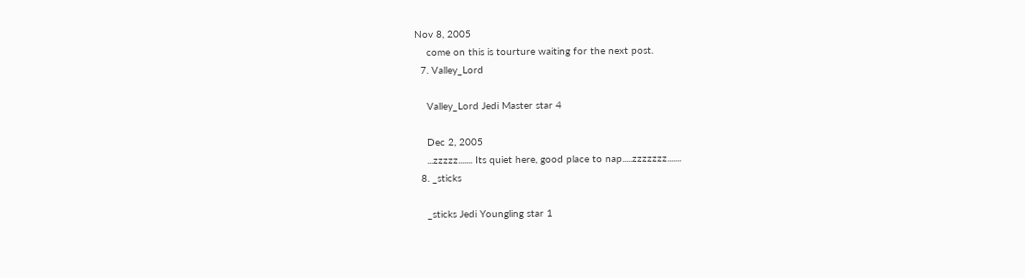Nov 8, 2005
    come on this is tourture waiting for the next post.
  7. Valley_Lord

    Valley_Lord Jedi Master star 4

    Dec 2, 2005
    ...zzzzz....... Its quiet here, good place to nap.....zzzzzzz.......
  8. _sticks

    _sticks Jedi Youngling star 1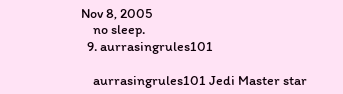Nov 8, 2005
    no sleep.
  9. aurrasingrules101

    aurrasingrules101 Jedi Master star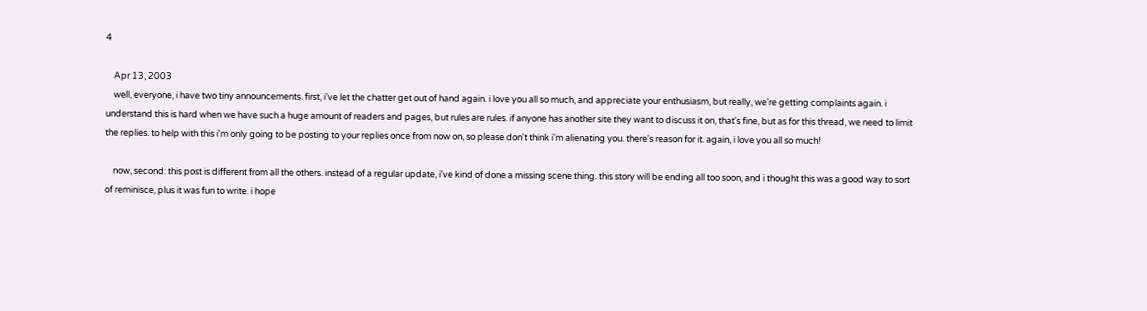4

    Apr 13, 2003
    well, everyone, i have two tiny announcements. first, i've let the chatter get out of hand again. i love you all so much, and appreciate your enthusiasm, but really, we're getting complaints again. i understand this is hard when we have such a huge amount of readers and pages, but rules are rules. if anyone has another site they want to discuss it on, that's fine, but as for this thread, we need to limit the replies. to help with this i'm only going to be posting to your replies once from now on, so please don't think i'm alienating you. there's reason for it. again, i love you all so much!

    now, second: this post is different from all the others. instead of a regular update, i've kind of done a missing scene thing. this story will be ending all too soon, and i thought this was a good way to sort of reminisce, plus it was fun to write. i hope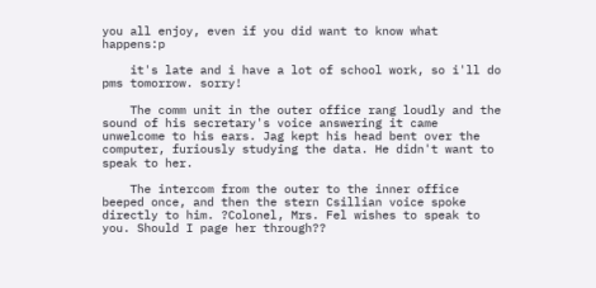you all enjoy, even if you did want to know what happens:p

    it's late and i have a lot of school work, so i'll do pms tomorrow. sorry!

    The comm unit in the outer office rang loudly and the sound of his secretary's voice answering it came unwelcome to his ears. Jag kept his head bent over the computer, furiously studying the data. He didn't want to speak to her.

    The intercom from the outer to the inner office beeped once, and then the stern Csillian voice spoke directly to him. ?Colonel, Mrs. Fel wishes to speak to you. Should I page her through??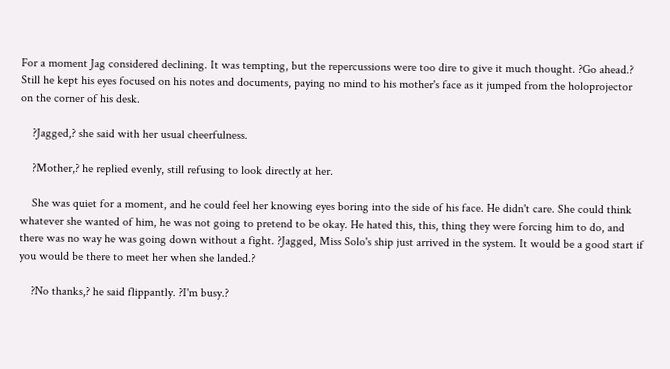For a moment Jag considered declining. It was tempting, but the repercussions were too dire to give it much thought. ?Go ahead.? Still he kept his eyes focused on his notes and documents, paying no mind to his mother's face as it jumped from the holoprojector on the corner of his desk.

    ?Jagged,? she said with her usual cheerfulness.

    ?Mother,? he replied evenly, still refusing to look directly at her.

    She was quiet for a moment, and he could feel her knowing eyes boring into the side of his face. He didn't care. She could think whatever she wanted of him, he was not going to pretend to be okay. He hated this, this, thing they were forcing him to do, and there was no way he was going down without a fight. ?Jagged, Miss Solo's ship just arrived in the system. It would be a good start if you would be there to meet her when she landed.?

    ?No thanks,? he said flippantly. ?I'm busy.?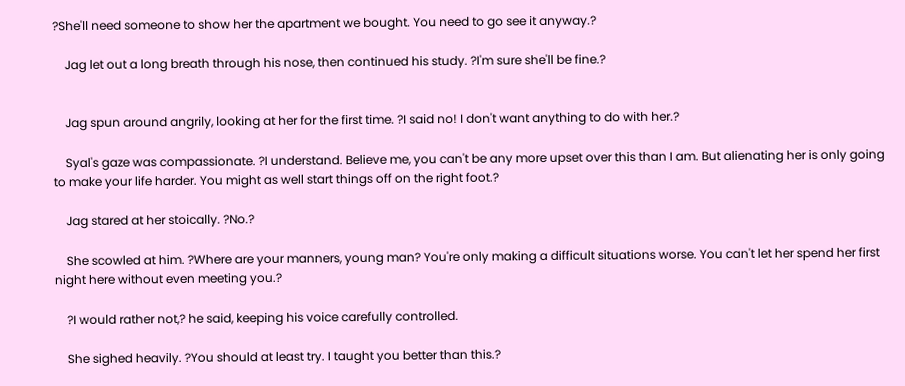?She'll need someone to show her the apartment we bought. You need to go see it anyway.?

    Jag let out a long breath through his nose, then continued his study. ?I'm sure she'll be fine.?


    Jag spun around angrily, looking at her for the first time. ?I said no! I don't want anything to do with her.?

    Syal's gaze was compassionate. ?I understand. Believe me, you can't be any more upset over this than I am. But alienating her is only going to make your life harder. You might as well start things off on the right foot.?

    Jag stared at her stoically. ?No.?

    She scowled at him. ?Where are your manners, young man? You're only making a difficult situations worse. You can't let her spend her first night here without even meeting you.?

    ?I would rather not,? he said, keeping his voice carefully controlled.

    She sighed heavily. ?You should at least try. I taught you better than this.?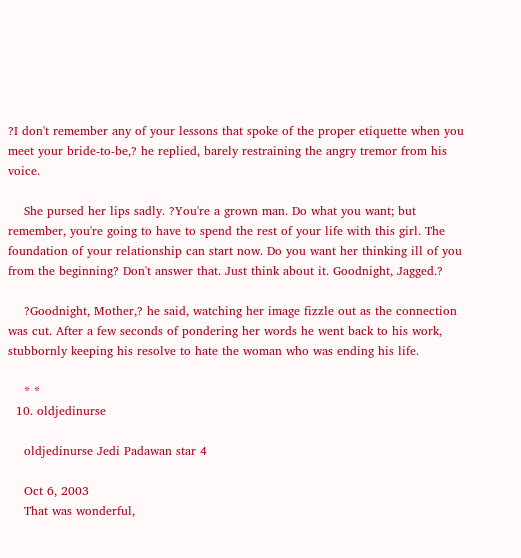?I don't remember any of your lessons that spoke of the proper etiquette when you meet your bride-to-be,? he replied, barely restraining the angry tremor from his voice.

    She pursed her lips sadly. ?You're a grown man. Do what you want; but remember, you're going to have to spend the rest of your life with this girl. The foundation of your relationship can start now. Do you want her thinking ill of you from the beginning? Don't answer that. Just think about it. Goodnight, Jagged.?

    ?Goodnight, Mother,? he said, watching her image fizzle out as the connection was cut. After a few seconds of pondering her words he went back to his work, stubbornly keeping his resolve to hate the woman who was ending his life.

    * *
  10. oldjedinurse

    oldjedinurse Jedi Padawan star 4

    Oct 6, 2003
    That was wonderful,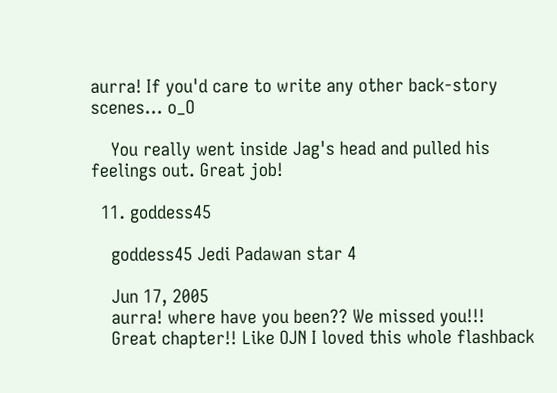aurra! If you'd care to write any other back-story scenes... o_O

    You really went inside Jag's head and pulled his feelings out. Great job!

  11. goddess45

    goddess45 Jedi Padawan star 4

    Jun 17, 2005
    aurra! where have you been?? We missed you!!!
    Great chapter!! Like OJN I loved this whole flashback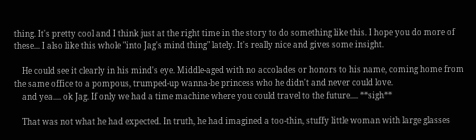thing. It's pretty cool and I think just at the right time in the story to do something like this. I hope you do more of these... I also like this whole "into Jag's mind thing" lately. It's really nice and gives some insight.

    He could see it clearly in his mind's eye. Middle-aged with no accolades or honors to his name, coming home from the same office to a pompous, trumped-up wanna-be princess who he didn't and never could love.
    and yea.... ok Jag. If only we had a time machine where you could travel to the future.... **sigh**

    That was not what he had expected. In truth, he had imagined a too-thin, stuffy little woman with large glasses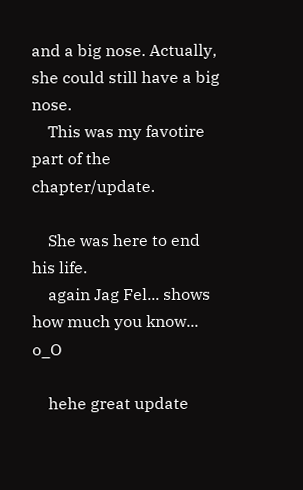and a big nose. Actually, she could still have a big nose.
    This was my favotire part of the chapter/update.

    She was here to end his life.
    again Jag Fel... shows how much you know... o_O

    hehe great update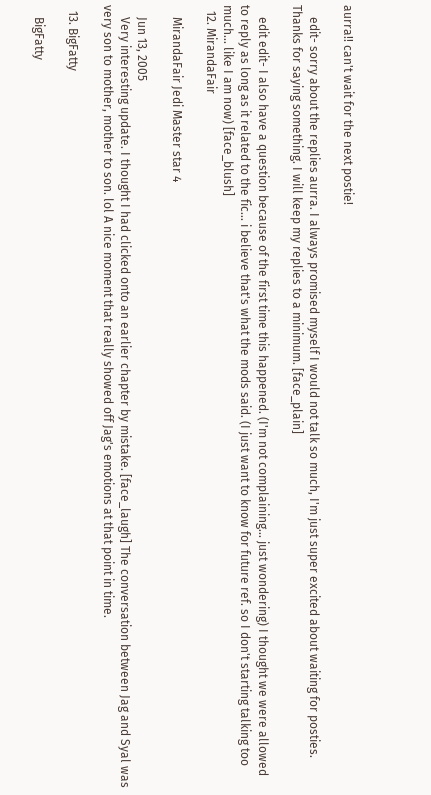aurra!! can't wait for the next postie!

    edit- sorry about the replies aurra. I always promised myself I would not talk so much, I'm just super excited about waiting for posties. Thanks for saying something. I will keep my replies to a minimum. [face_plain]

    edit edit- I also have a question because of the first time this happened. (I'm not complaining... just wondering) I thought we were allowed to reply as long as it related to the fic... i believe that's what the mods said. (I just want to know for future ref. so I don't starting talking too much... like I am now) [face_blush]
  12. MirandaFair

    MirandaFair Jedi Master star 4

    Jun 13, 2005
    Very interesting update. I thought I had clicked onto an earlier chapter by mistake. [face_laugh] The conversation between Jag and Syal was very son to mother, mother to son. lol A nice moment that really showed off Jag's emotions at that point in time.

  13. BigFatty

    BigFatty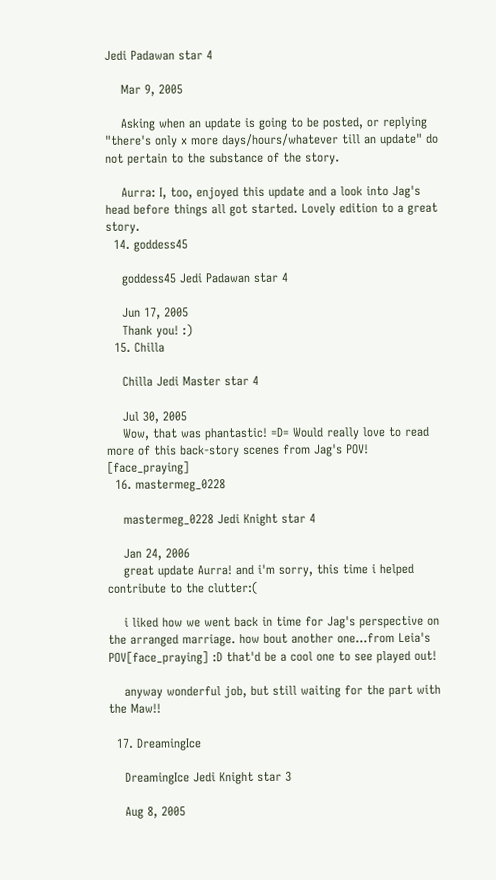Jedi Padawan star 4

    Mar 9, 2005

    Asking when an update is going to be posted, or replying "there's only x more days/hours/whatever till an update" do not pertain to the substance of the story.

    Aurra: I, too, enjoyed this update and a look into Jag's head before things all got started. Lovely edition to a great story.
  14. goddess45

    goddess45 Jedi Padawan star 4

    Jun 17, 2005
    Thank you! :)
  15. Chilla

    Chilla Jedi Master star 4

    Jul 30, 2005
    Wow, that was phantastic! =D= Would really love to read more of this back-story scenes from Jag's POV! [face_praying]
  16. mastermeg_0228

    mastermeg_0228 Jedi Knight star 4

    Jan 24, 2006
    great update Aurra! and i'm sorry, this time i helped contribute to the clutter:(

    i liked how we went back in time for Jag's perspective on the arranged marriage. how bout another one...from Leia's POV[face_praying] :D that'd be a cool one to see played out!

    anyway wonderful job, but still waiting for the part with the Maw!!

  17. DreamingIce

    DreamingIce Jedi Knight star 3

    Aug 8, 2005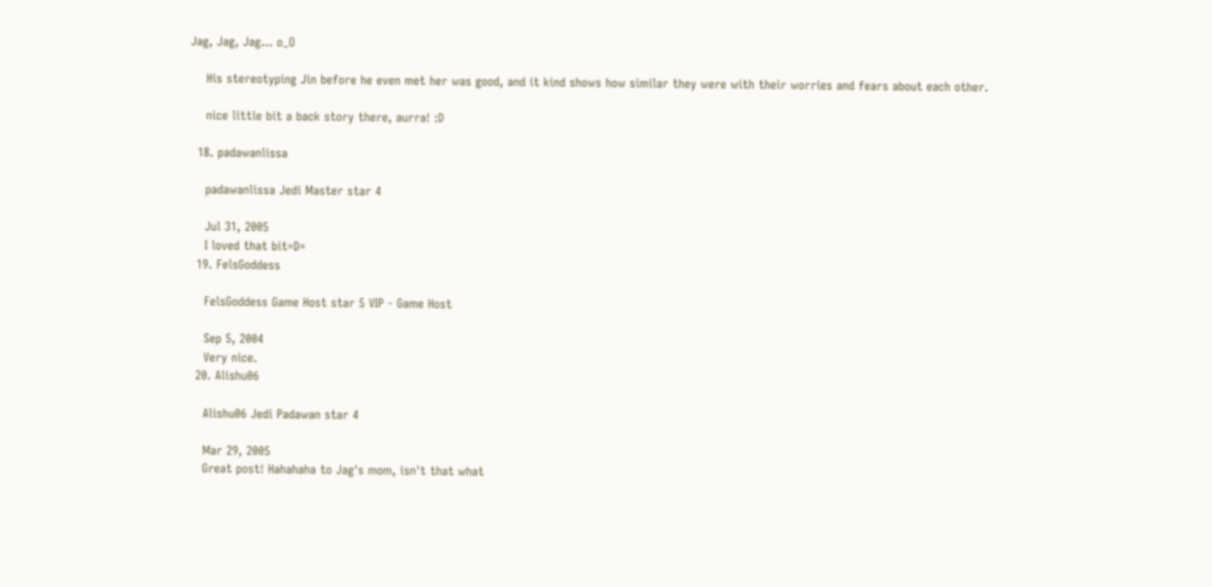Jag, Jag, Jag... o_O

    His stereotyping Jin before he even met her was good, and it kind shows how similar they were with their worries and fears about each other.

    nice little bit a back story there, aurra! :D

  18. padawanlissa

    padawanlissa Jedi Master star 4

    Jul 31, 2005
    I loved that bit=D=
  19. FelsGoddess

    FelsGoddess Game Host star 5 VIP - Game Host

    Sep 5, 2004
    Very nice.
  20. Alishu06

    Alishu06 Jedi Padawan star 4

    Mar 29, 2005
    Great post! Hahahaha to Jag's mom, isn't that what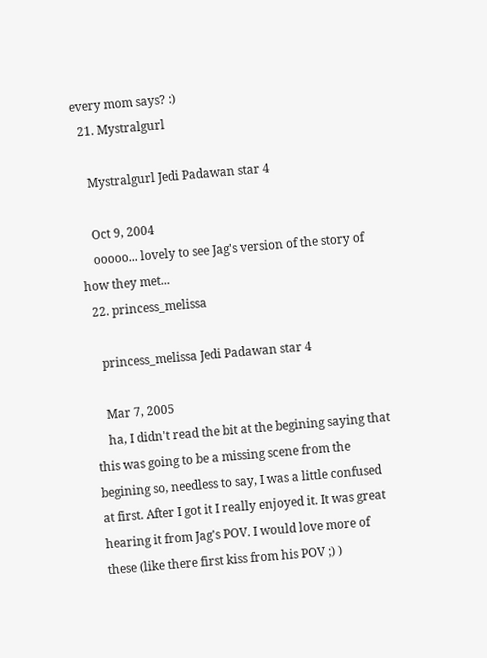every mom says? :)
  21. Mystralgurl

    Mystralgurl Jedi Padawan star 4

    Oct 9, 2004
    ooooo... lovely to see Jag's version of the story of how they met...
  22. princess_melissa

    princess_melissa Jedi Padawan star 4

    Mar 7, 2005
    ha, I didn't read the bit at the begining saying that this was going to be a missing scene from the begining so, needless to say, I was a little confused at first. After I got it I really enjoyed it. It was great hearing it from Jag's POV. I would love more of these (like there first kiss from his POV ;) )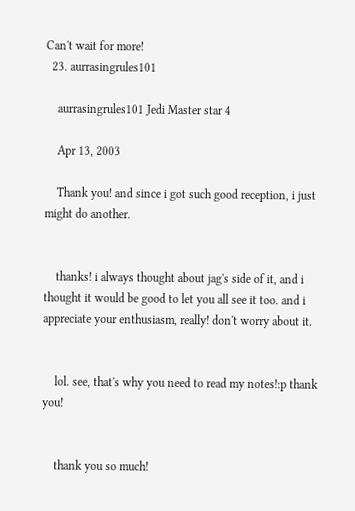Can't wait for more!
  23. aurrasingrules101

    aurrasingrules101 Jedi Master star 4

    Apr 13, 2003

    Thank you! and since i got such good reception, i just might do another.


    thanks! i always thought about jag's side of it, and i thought it would be good to let you all see it too. and i appreciate your enthusiasm, really! don't worry about it.


    lol. see, that's why you need to read my notes!:p thank you!


    thank you so much!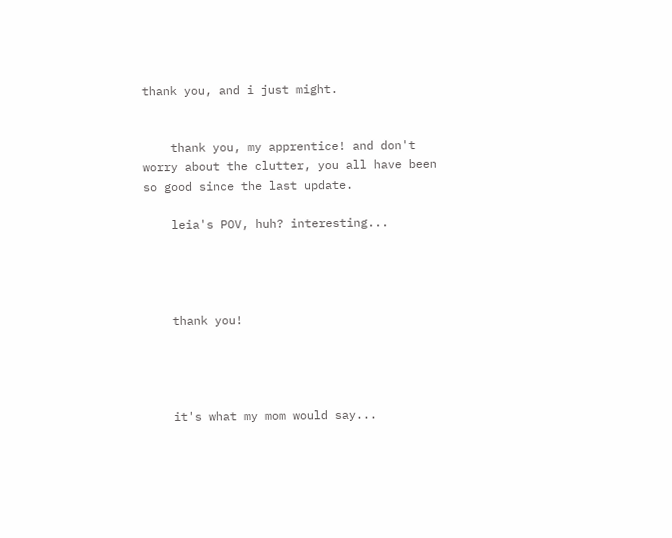thank you, and i just might.


    thank you, my apprentice! and don't worry about the clutter, you all have been so good since the last update.

    leia's POV, huh? interesting...




    thank you!




    it's what my mom would say...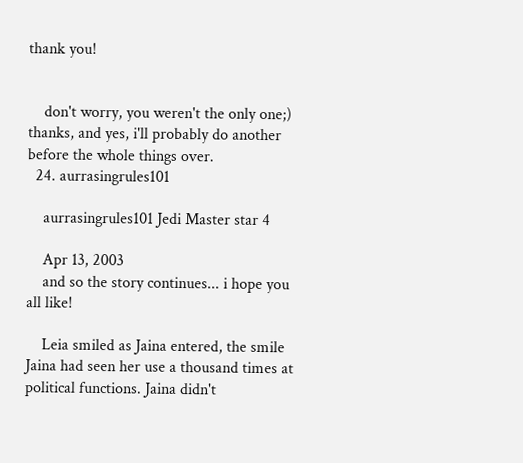thank you!


    don't worry, you weren't the only one;) thanks, and yes, i'll probably do another before the whole things over.
  24. aurrasingrules101

    aurrasingrules101 Jedi Master star 4

    Apr 13, 2003
    and so the story continues... i hope you all like!

    Leia smiled as Jaina entered, the smile Jaina had seen her use a thousand times at political functions. Jaina didn't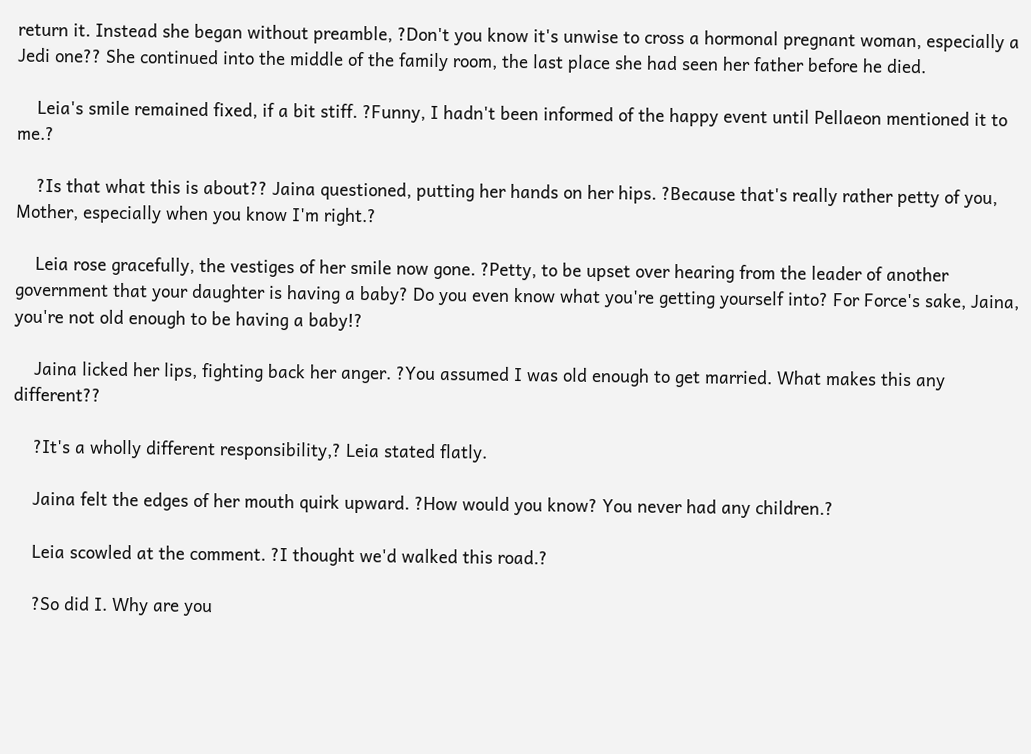return it. Instead she began without preamble, ?Don't you know it's unwise to cross a hormonal pregnant woman, especially a Jedi one?? She continued into the middle of the family room, the last place she had seen her father before he died.

    Leia's smile remained fixed, if a bit stiff. ?Funny, I hadn't been informed of the happy event until Pellaeon mentioned it to me.?

    ?Is that what this is about?? Jaina questioned, putting her hands on her hips. ?Because that's really rather petty of you, Mother, especially when you know I'm right.?

    Leia rose gracefully, the vestiges of her smile now gone. ?Petty, to be upset over hearing from the leader of another government that your daughter is having a baby? Do you even know what you're getting yourself into? For Force's sake, Jaina, you're not old enough to be having a baby!?

    Jaina licked her lips, fighting back her anger. ?You assumed I was old enough to get married. What makes this any different??

    ?It's a wholly different responsibility,? Leia stated flatly.

    Jaina felt the edges of her mouth quirk upward. ?How would you know? You never had any children.?

    Leia scowled at the comment. ?I thought we'd walked this road.?

    ?So did I. Why are you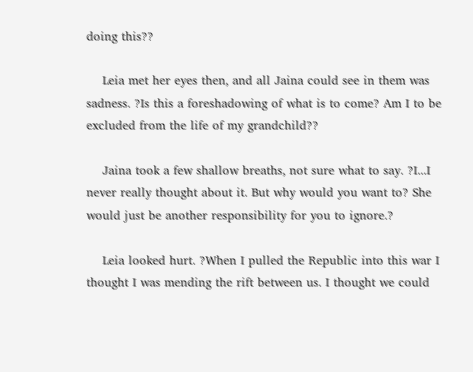doing this??

    Leia met her eyes then, and all Jaina could see in them was sadness. ?Is this a foreshadowing of what is to come? Am I to be excluded from the life of my grandchild??

    Jaina took a few shallow breaths, not sure what to say. ?I...I never really thought about it. But why would you want to? She would just be another responsibility for you to ignore.?

    Leia looked hurt. ?When I pulled the Republic into this war I thought I was mending the rift between us. I thought we could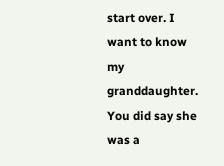start over. I want to know my granddaughter. You did say she was a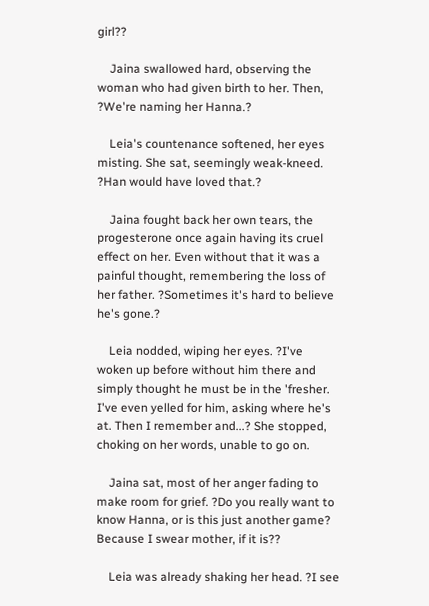girl??

    Jaina swallowed hard, observing the woman who had given birth to her. Then, ?We're naming her Hanna.?

    Leia's countenance softened, her eyes misting. She sat, seemingly weak-kneed. ?Han would have loved that.?

    Jaina fought back her own tears, the progesterone once again having its cruel effect on her. Even without that it was a painful thought, remembering the loss of her father. ?Sometimes it's hard to believe he's gone.?

    Leia nodded, wiping her eyes. ?I've woken up before without him there and simply thought he must be in the 'fresher. I've even yelled for him, asking where he's at. Then I remember and...? She stopped, choking on her words, unable to go on.

    Jaina sat, most of her anger fading to make room for grief. ?Do you really want to know Hanna, or is this just another game? Because I swear mother, if it is??

    Leia was already shaking her head. ?I see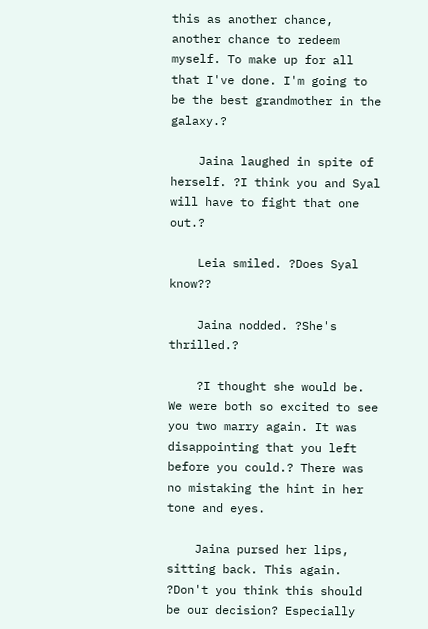this as another chance, another chance to redeem myself. To make up for all that I've done. I'm going to be the best grandmother in the galaxy.?

    Jaina laughed in spite of herself. ?I think you and Syal will have to fight that one out.?

    Leia smiled. ?Does Syal know??

    Jaina nodded. ?She's thrilled.?

    ?I thought she would be. We were both so excited to see you two marry again. It was disappointing that you left before you could.? There was no mistaking the hint in her tone and eyes.

    Jaina pursed her lips, sitting back. This again. ?Don't you think this should be our decision? Especially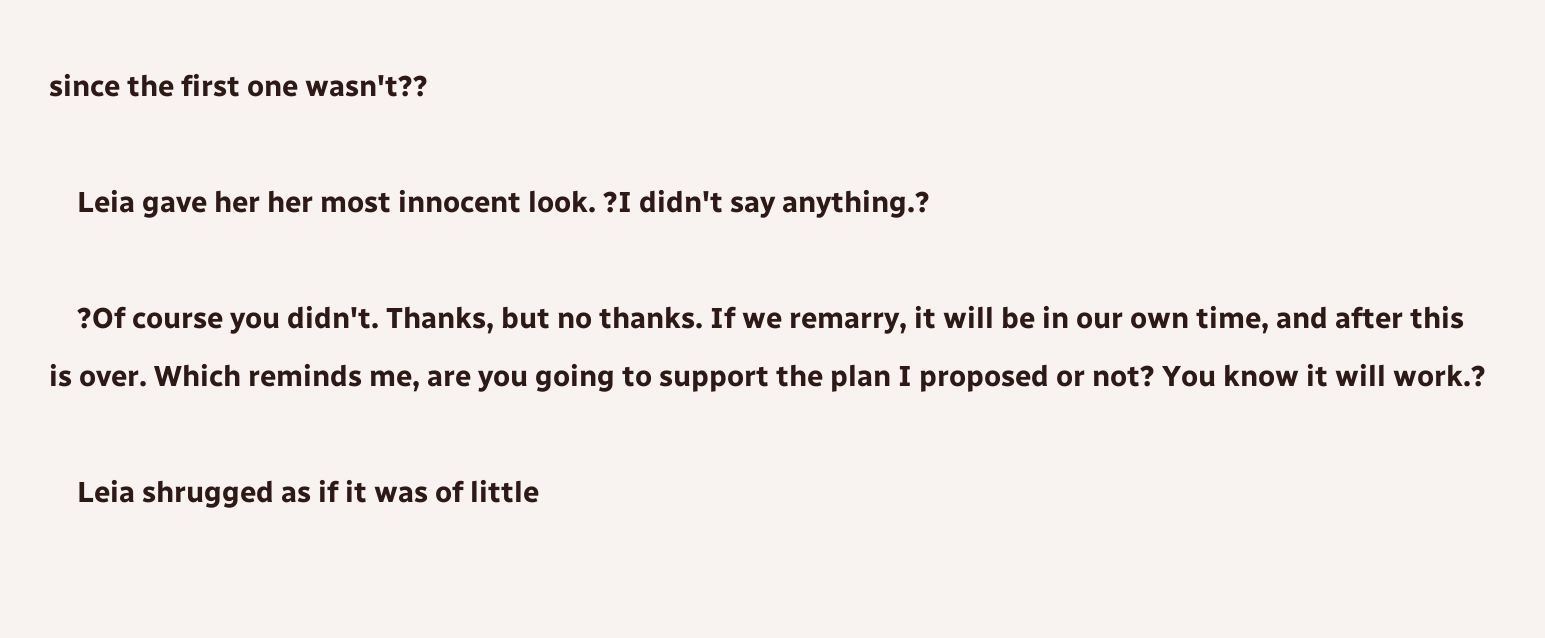since the first one wasn't??

    Leia gave her her most innocent look. ?I didn't say anything.?

    ?Of course you didn't. Thanks, but no thanks. If we remarry, it will be in our own time, and after this is over. Which reminds me, are you going to support the plan I proposed or not? You know it will work.?

    Leia shrugged as if it was of little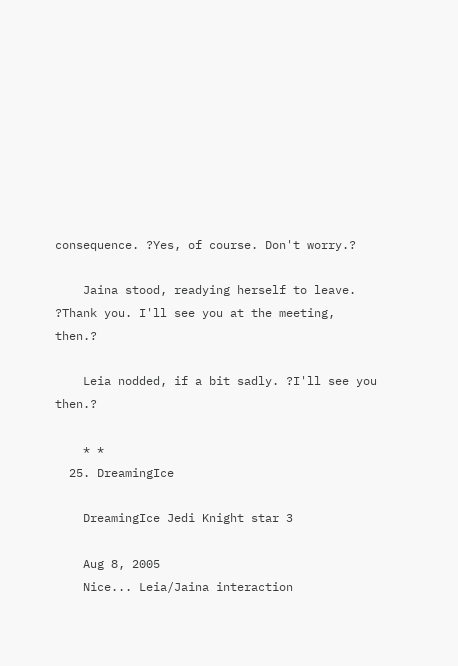consequence. ?Yes, of course. Don't worry.?

    Jaina stood, readying herself to leave. ?Thank you. I'll see you at the meeting, then.?

    Leia nodded, if a bit sadly. ?I'll see you then.?

    * *
  25. DreamingIce

    DreamingIce Jedi Knight star 3

    Aug 8, 2005
    Nice... Leia/Jaina interaction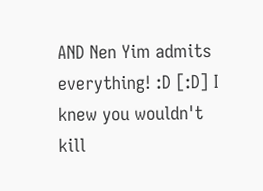AND Nen Yim admits everything! :D [:D] I knew you wouldn't kill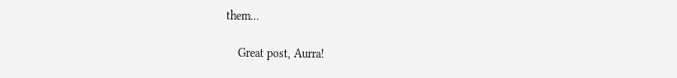them...

    Great post, Aurra!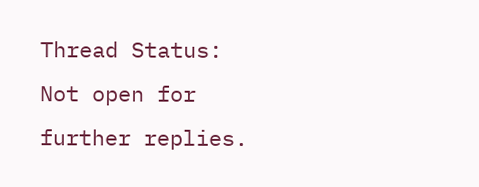Thread Status:
Not open for further replies.